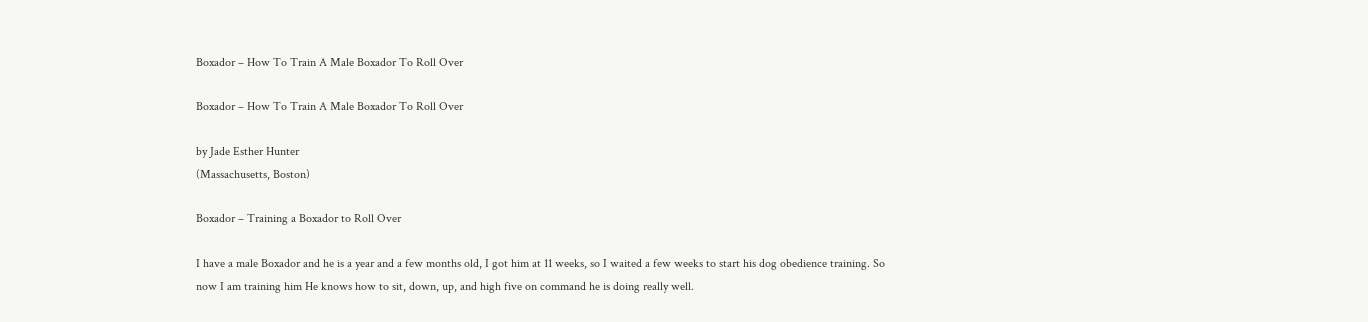Boxador – How To Train A Male Boxador To Roll Over

Boxador – How To Train A Male Boxador To Roll Over

by Jade Esther Hunter
(Massachusetts, Boston)

Boxador – Training a Boxador to Roll Over

I have a male Boxador and he is a year and a few months old, I got him at 11 weeks, so I waited a few weeks to start his dog obedience training. So now I am training him He knows how to sit, down, up, and high five on command he is doing really well.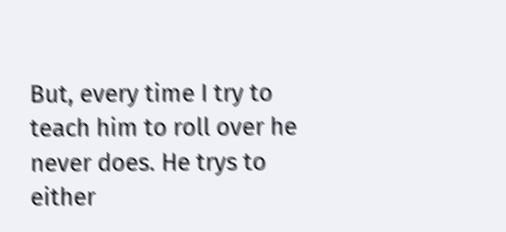But, every time I try to teach him to roll over he never does. He trys to either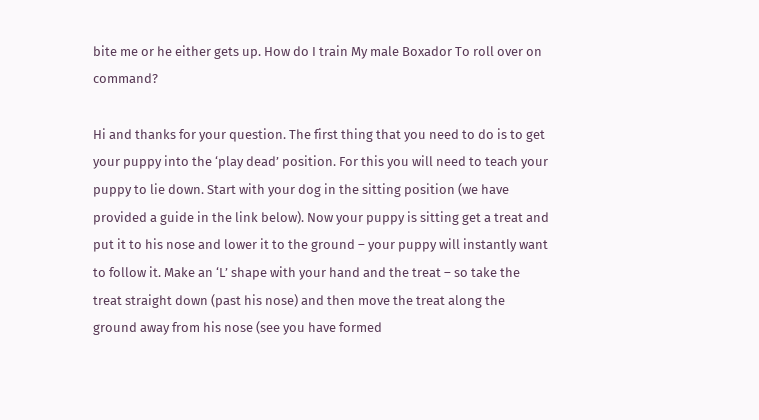bite me or he either gets up. How do I train My male Boxador To roll over on command?

Hi and thanks for your question. The first thing that you need to do is to get your puppy into the ‘play dead’ position. For this you will need to teach your puppy to lie down. Start with your dog in the sitting position (we have provided a guide in the link below). Now your puppy is sitting get a treat and put it to his nose and lower it to the ground – your puppy will instantly want to follow it. Make an ‘L’ shape with your hand and the treat – so take the treat straight down (past his nose) and then move the treat along the ground away from his nose (see you have formed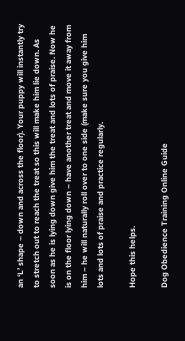an ‘L’ shape – down and across the floor). Your puppy will instantly try to stretch out to reach the treat so this will make him lie down. As soon as he is lying down give him the treat and lots of praise. Now he is on the floor lying down – have another treat and move it away from him – he will naturally roll over to one side (make sure you give him lots and lots of praise and practice regularly.

Hope this helps.

Dog Obedience Training Online Guide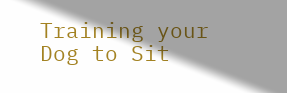Training your Dog to Sit